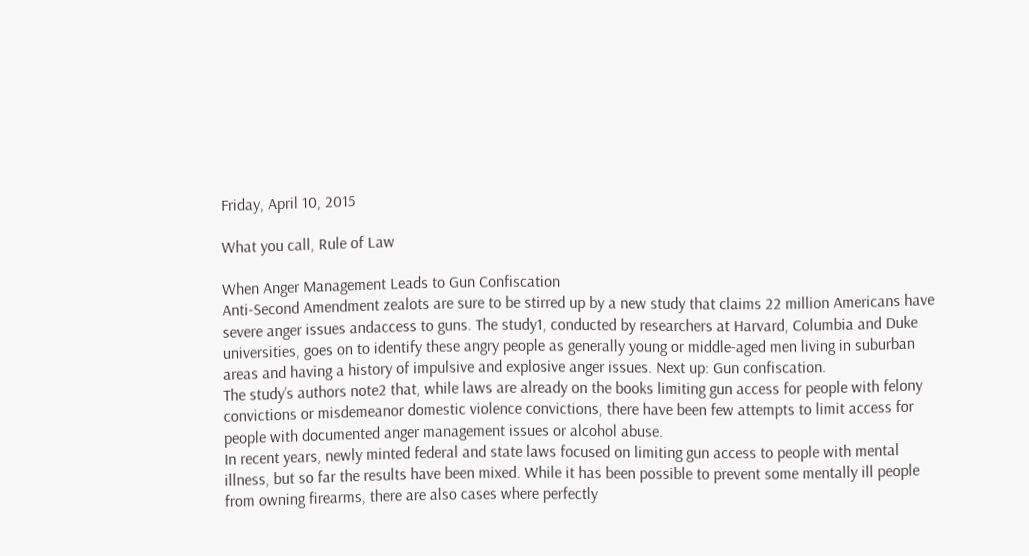Friday, April 10, 2015

What you call, Rule of Law

When Anger Management Leads to Gun Confiscation
Anti-Second Amendment zealots are sure to be stirred up by a new study that claims 22 million Americans have severe anger issues andaccess to guns. The study1, conducted by researchers at Harvard, Columbia and Duke universities, goes on to identify these angry people as generally young or middle-aged men living in suburban areas and having a history of impulsive and explosive anger issues. Next up: Gun confiscation.
The study’s authors note2 that, while laws are already on the books limiting gun access for people with felony convictions or misdemeanor domestic violence convictions, there have been few attempts to limit access for people with documented anger management issues or alcohol abuse.
In recent years, newly minted federal and state laws focused on limiting gun access to people with mental illness, but so far the results have been mixed. While it has been possible to prevent some mentally ill people from owning firearms, there are also cases where perfectly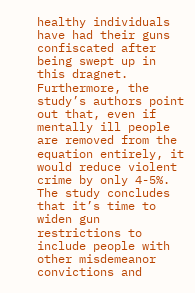healthy individuals have had their guns confiscated after being swept up in this dragnet. Furthermore, the study’s authors point out that, even if mentally ill people are removed from the equation entirely, it would reduce violent crime by only 4-5%.
The study concludes that it’s time to widen gun restrictions to include people with other misdemeanor convictions and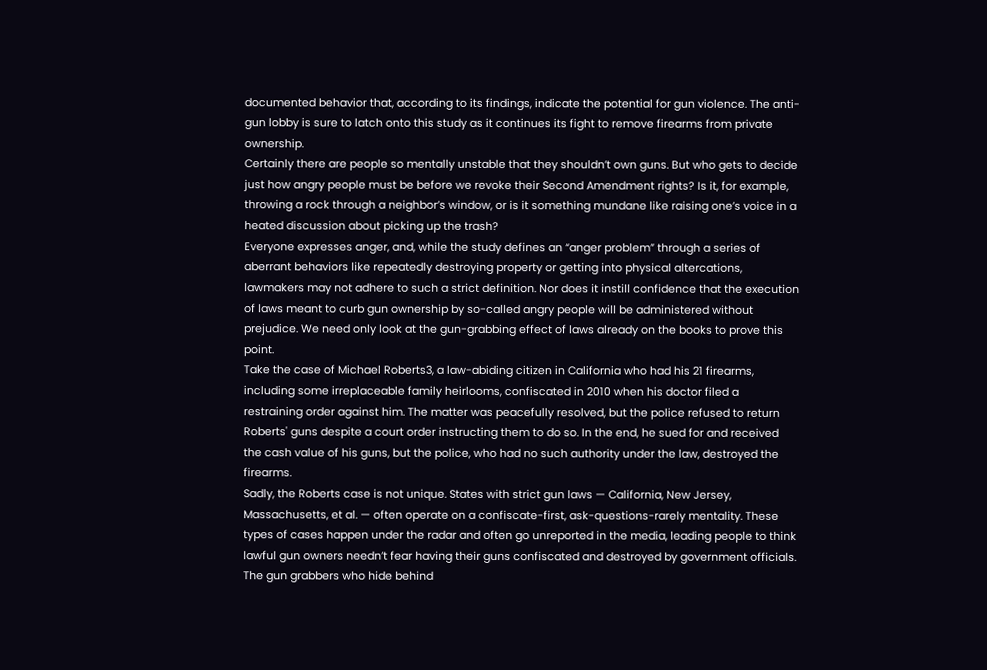documented behavior that, according to its findings, indicate the potential for gun violence. The anti-gun lobby is sure to latch onto this study as it continues its fight to remove firearms from private ownership.
Certainly there are people so mentally unstable that they shouldn’t own guns. But who gets to decide just how angry people must be before we revoke their Second Amendment rights? Is it, for example, throwing a rock through a neighbor’s window, or is it something mundane like raising one’s voice in a heated discussion about picking up the trash?
Everyone expresses anger, and, while the study defines an “anger problem” through a series of aberrant behaviors like repeatedly destroying property or getting into physical altercations, lawmakers may not adhere to such a strict definition. Nor does it instill confidence that the execution of laws meant to curb gun ownership by so-called angry people will be administered without prejudice. We need only look at the gun-grabbing effect of laws already on the books to prove this point.
Take the case of Michael Roberts3, a law-abiding citizen in California who had his 21 firearms, including some irreplaceable family heirlooms, confiscated in 2010 when his doctor filed a restraining order against him. The matter was peacefully resolved, but the police refused to return Roberts' guns despite a court order instructing them to do so. In the end, he sued for and received the cash value of his guns, but the police, who had no such authority under the law, destroyed the firearms.
Sadly, the Roberts case is not unique. States with strict gun laws — California, New Jersey, Massachusetts, et al. — often operate on a confiscate-first, ask-questions-rarely mentality. These types of cases happen under the radar and often go unreported in the media, leading people to think lawful gun owners needn’t fear having their guns confiscated and destroyed by government officials.
The gun grabbers who hide behind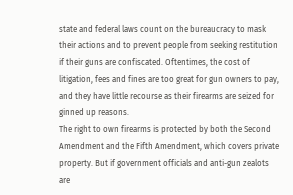state and federal laws count on the bureaucracy to mask their actions and to prevent people from seeking restitution if their guns are confiscated. Oftentimes, the cost of litigation, fees and fines are too great for gun owners to pay, and they have little recourse as their firearms are seized for ginned up reasons.
The right to own firearms is protected by both the Second Amendment and the Fifth Amendment, which covers private property. But if government officials and anti-gun zealots are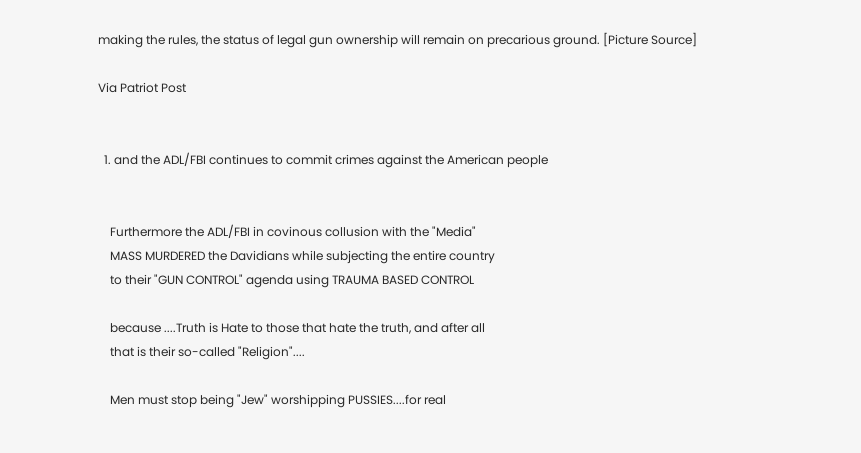making the rules, the status of legal gun ownership will remain on precarious ground. [Picture Source]

Via Patriot Post


  1. and the ADL/FBI continues to commit crimes against the American people


    Furthermore the ADL/FBI in covinous collusion with the "Media"
    MASS MURDERED the Davidians while subjecting the entire country
    to their "GUN CONTROL" agenda using TRAUMA BASED CONTROL

    because ....Truth is Hate to those that hate the truth, and after all
    that is their so-called "Religion"....

    Men must stop being "Jew" worshipping PUSSIES....for real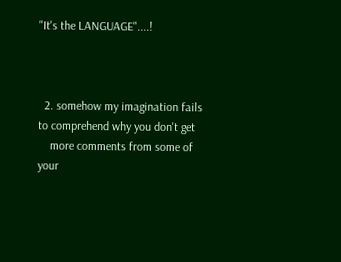"It's the LANGUAGE"....!



  2. somehow my imagination fails to comprehend why you don't get
    more comments from some of your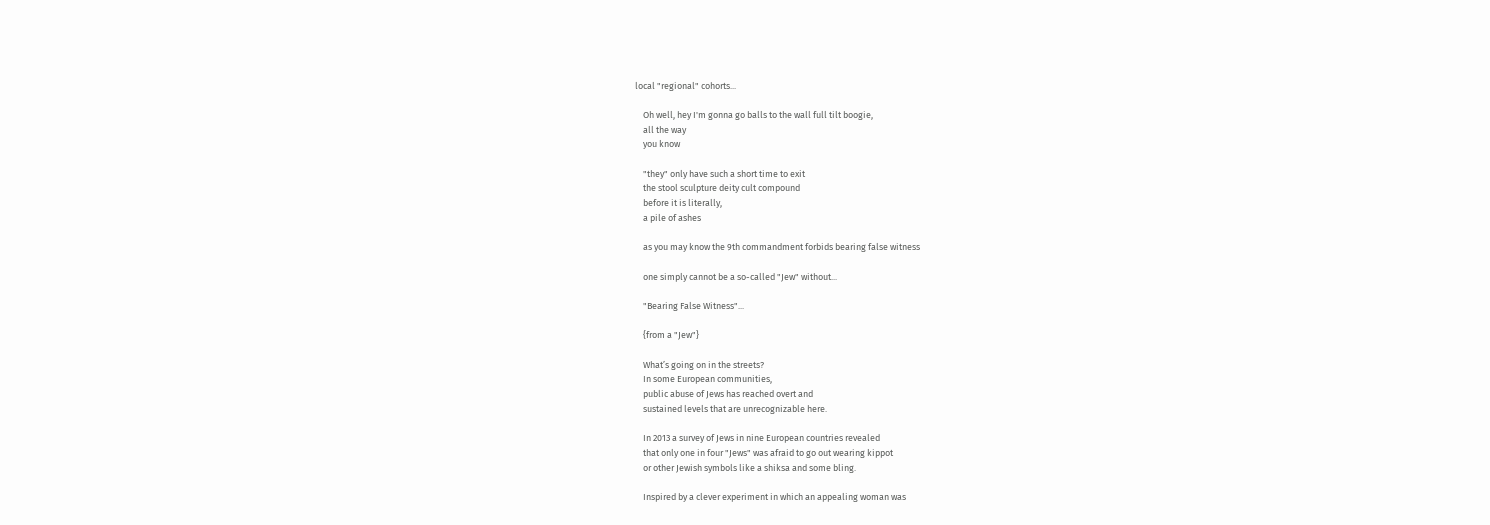local "regional" cohorts...

    Oh well, hey I'm gonna go balls to the wall full tilt boogie,
    all the way
    you know

    "they" only have such a short time to exit
    the stool sculpture deity cult compound
    before it is literally,
    a pile of ashes

    as you may know the 9th commandment forbids bearing false witness

    one simply cannot be a so-called "Jew" without...

    "Bearing False Witness"...

    {from a "Jew"}

    What’s going on in the streets?
    In some European communities,
    public abuse of Jews has reached overt and
    sustained levels that are unrecognizable here.

    In 2013 a survey of Jews in nine European countries revealed
    that only one in four "Jews" was afraid to go out wearing kippot
    or other Jewish symbols like a shiksa and some bling.

    Inspired by a clever experiment in which an appealing woman was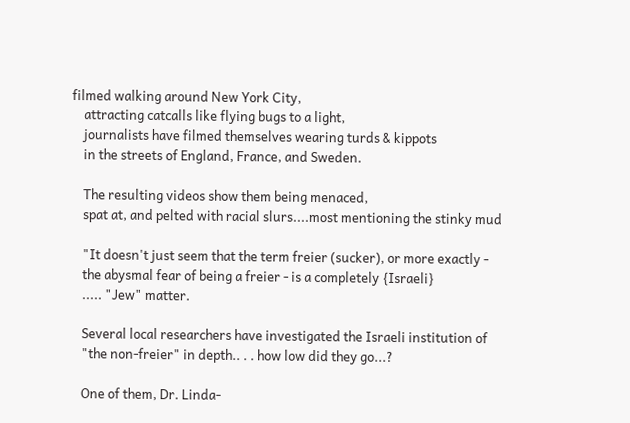filmed walking around New York City,
    attracting catcalls like flying bugs to a light,
    journalists have filmed themselves wearing turds & kippots
    in the streets of England, France, and Sweden.

    The resulting videos show them being menaced,
    spat at, and pelted with racial slurs....most mentioning the stinky mud

    "It doesn't just seem that the term freier (sucker), or more exactly -
    the abysmal fear of being a freier - is a completely {Israeli}
    ..... "Jew" matter.

    Several local researchers have investigated the Israeli institution of
    "the non-freier" in depth.. . . how low did they go...?

    One of them, Dr. Linda-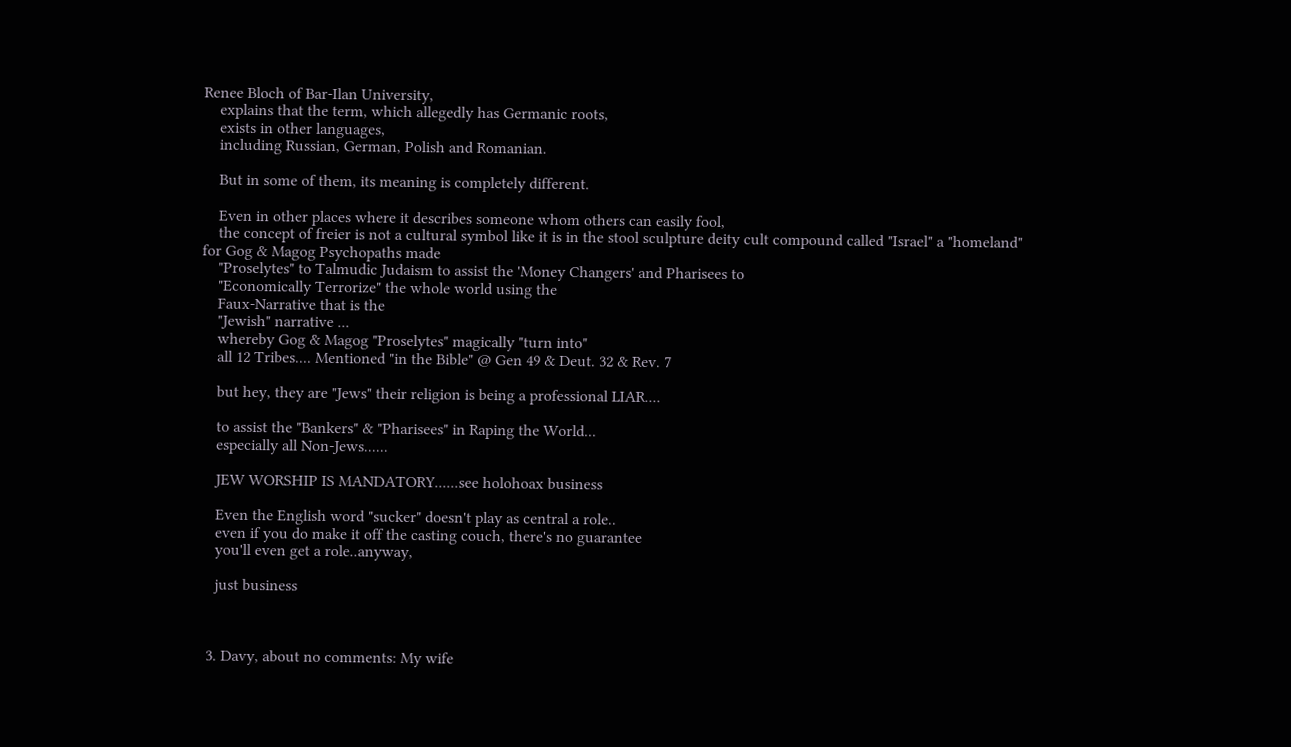Renee Bloch of Bar-Ilan University,
    explains that the term, which allegedly has Germanic roots,
    exists in other languages,
    including Russian, German, Polish and Romanian.

    But in some of them, its meaning is completely different.

    Even in other places where it describes someone whom others can easily fool,
    the concept of freier is not a cultural symbol like it is in the stool sculpture deity cult compound called "Israel" a "homeland" for Gog & Magog Psychopaths made
    "Proselytes" to Talmudic Judaism to assist the 'Money Changers' and Pharisees to
    "Economically Terrorize" the whole world using the
    Faux-Narrative that is the
    "Jewish" narrative ...
    whereby Gog & Magog "Proselytes" magically "turn into"
    all 12 Tribes.... Mentioned "in the Bible" @ Gen 49 & Deut. 32 & Rev. 7

    but hey, they are "Jews" their religion is being a professional LIAR....

    to assist the "Bankers" & "Pharisees" in Raping the World...
    especially all Non-Jews......

    JEW WORSHIP IS MANDATORY......see holohoax business

    Even the English word "sucker" doesn't play as central a role..
    even if you do make it off the casting couch, there's no guarantee
    you'll even get a role..anyway,

    just business



  3. Davy, about no comments: My wife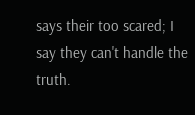says their too scared; I say they can't handle the truth.